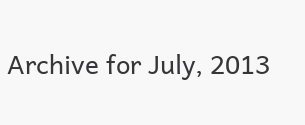Archive for July, 2013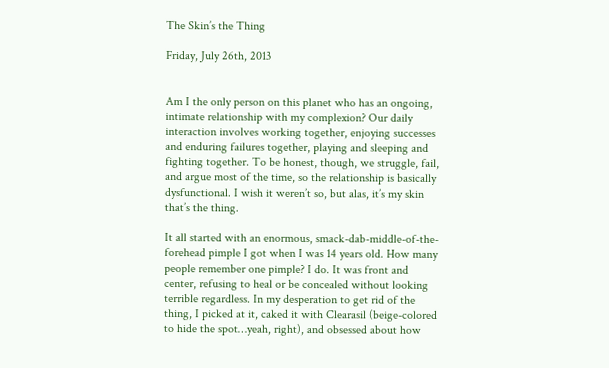The Skin’s the Thing

Friday, July 26th, 2013


Am I the only person on this planet who has an ongoing, intimate relationship with my complexion? Our daily interaction involves working together, enjoying successes and enduring failures together, playing and sleeping and fighting together. To be honest, though, we struggle, fail, and argue most of the time, so the relationship is basically dysfunctional. I wish it weren’t so, but alas, it’s my skin that’s the thing.

It all started with an enormous, smack-dab-middle-of-the-forehead pimple I got when I was 14 years old. How many people remember one pimple? I do. It was front and center, refusing to heal or be concealed without looking terrible regardless. In my desperation to get rid of the thing, I picked at it, caked it with Clearasil (beige-colored to hide the spot…yeah, right), and obsessed about how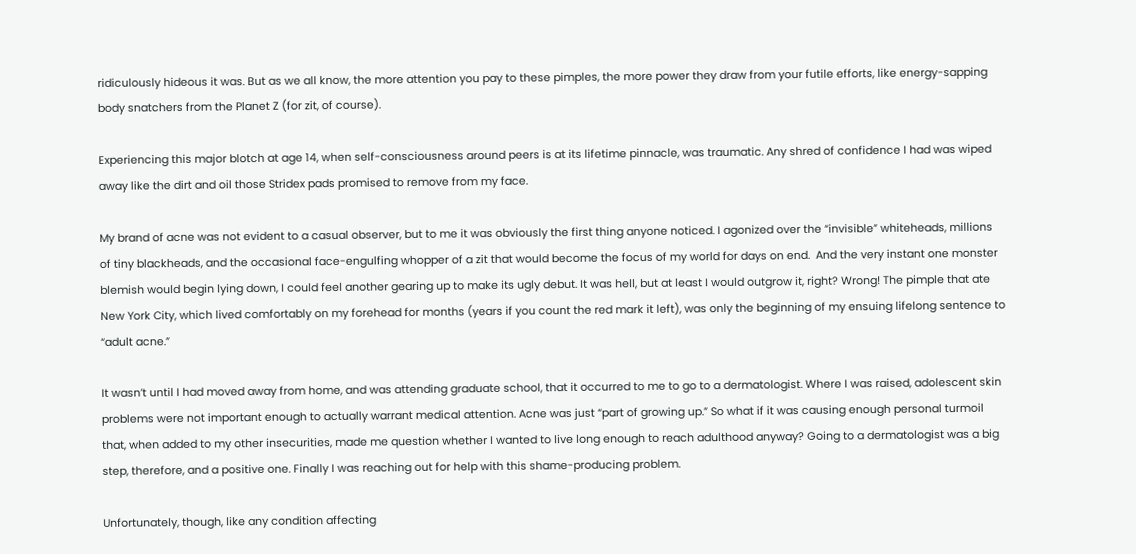ridiculously hideous it was. But as we all know, the more attention you pay to these pimples, the more power they draw from your futile efforts, like energy-sapping body snatchers from the Planet Z (for zit, of course).

Experiencing this major blotch at age 14, when self-consciousness around peers is at its lifetime pinnacle, was traumatic. Any shred of confidence I had was wiped away like the dirt and oil those Stridex pads promised to remove from my face.

My brand of acne was not evident to a casual observer, but to me it was obviously the first thing anyone noticed. I agonized over the “invisible” whiteheads, millions of tiny blackheads, and the occasional face-engulfing whopper of a zit that would become the focus of my world for days on end.  And the very instant one monster blemish would begin lying down, I could feel another gearing up to make its ugly debut. It was hell, but at least I would outgrow it, right? Wrong! The pimple that ate New York City, which lived comfortably on my forehead for months (years if you count the red mark it left), was only the beginning of my ensuing lifelong sentence to “adult acne.”

It wasn’t until I had moved away from home, and was attending graduate school, that it occurred to me to go to a dermatologist. Where I was raised, adolescent skin problems were not important enough to actually warrant medical attention. Acne was just “part of growing up.” So what if it was causing enough personal turmoil that, when added to my other insecurities, made me question whether I wanted to live long enough to reach adulthood anyway? Going to a dermatologist was a big step, therefore, and a positive one. Finally I was reaching out for help with this shame-producing problem.

Unfortunately, though, like any condition affecting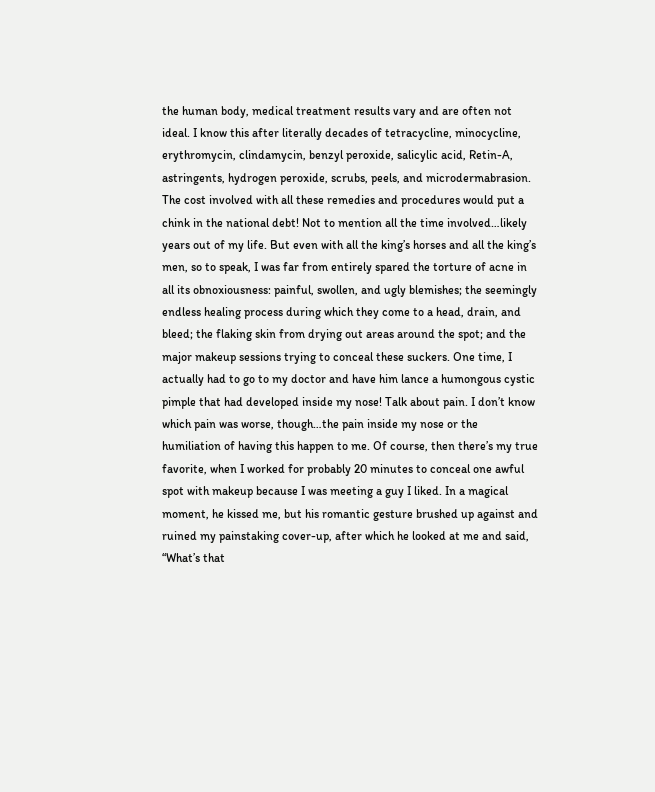the human body, medical treatment results vary and are often not ideal. I know this after literally decades of tetracycline, minocycline, erythromycin, clindamycin, benzyl peroxide, salicylic acid, Retin-A, astringents, hydrogen peroxide, scrubs, peels, and microdermabrasion. The cost involved with all these remedies and procedures would put a chink in the national debt! Not to mention all the time involved…likely years out of my life. But even with all the king’s horses and all the king’s men, so to speak, I was far from entirely spared the torture of acne in all its obnoxiousness: painful, swollen, and ugly blemishes; the seemingly endless healing process during which they come to a head, drain, and bleed; the flaking skin from drying out areas around the spot; and the major makeup sessions trying to conceal these suckers. One time, I actually had to go to my doctor and have him lance a humongous cystic pimple that had developed inside my nose! Talk about pain. I don’t know which pain was worse, though…the pain inside my nose or the humiliation of having this happen to me. Of course, then there’s my true favorite, when I worked for probably 20 minutes to conceal one awful spot with makeup because I was meeting a guy I liked. In a magical moment, he kissed me, but his romantic gesture brushed up against and ruined my painstaking cover-up, after which he looked at me and said, “What’s that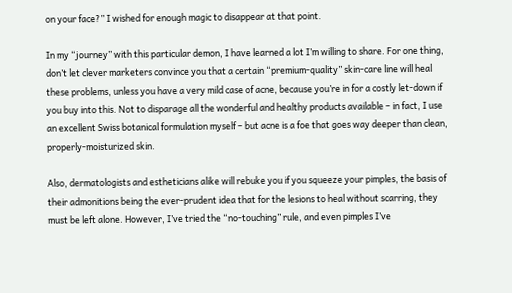on your face?” I wished for enough magic to disappear at that point.

In my “journey” with this particular demon, I have learned a lot I’m willing to share. For one thing, don’t let clever marketers convince you that a certain “premium-quality” skin-care line will heal these problems, unless you have a very mild case of acne, because you’re in for a costly let-down if you buy into this. Not to disparage all the wonderful and healthy products available – in fact, I use an excellent Swiss botanical formulation myself – but acne is a foe that goes way deeper than clean, properly-moisturized skin.

Also, dermatologists and estheticians alike will rebuke you if you squeeze your pimples, the basis of their admonitions being the ever-prudent idea that for the lesions to heal without scarring, they must be left alone. However, I’ve tried the “no-touching” rule, and even pimples I’ve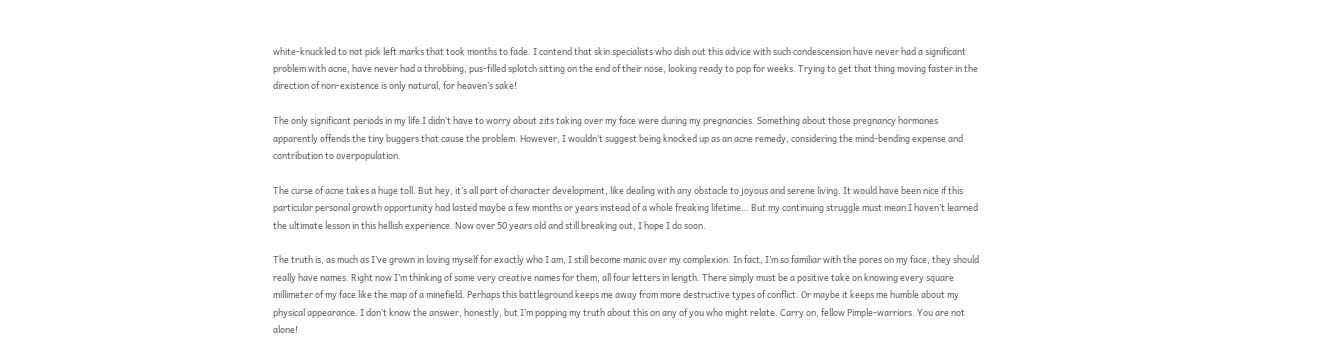white-knuckled to not pick left marks that took months to fade. I contend that skin specialists who dish out this advice with such condescension have never had a significant problem with acne, have never had a throbbing, pus-filled splotch sitting on the end of their nose, looking ready to pop for weeks. Trying to get that thing moving faster in the direction of non-existence is only natural, for heaven’s sake!

The only significant periods in my life I didn’t have to worry about zits taking over my face were during my pregnancies. Something about those pregnancy hormones apparently offends the tiny buggers that cause the problem. However, I wouldn’t suggest being knocked up as an acne remedy, considering the mind-bending expense and contribution to overpopulation.

The curse of acne takes a huge toll. But hey, it’s all part of character development, like dealing with any obstacle to joyous and serene living. It would have been nice if this particular personal growth opportunity had lasted maybe a few months or years instead of a whole freaking lifetime… But my continuing struggle must mean I haven’t learned the ultimate lesson in this hellish experience. Now over 50 years old and still breaking out, I hope I do soon.

The truth is, as much as I’ve grown in loving myself for exactly who I am, I still become manic over my complexion. In fact, I’m so familiar with the pores on my face, they should really have names. Right now I’m thinking of some very creative names for them, all four letters in length. There simply must be a positive take on knowing every square millimeter of my face like the map of a minefield. Perhaps this battleground keeps me away from more destructive types of conflict. Or maybe it keeps me humble about my physical appearance. I don’t know the answer, honestly, but I’m popping my truth about this on any of you who might relate. Carry on, fellow Pimple-warriors. You are not alone!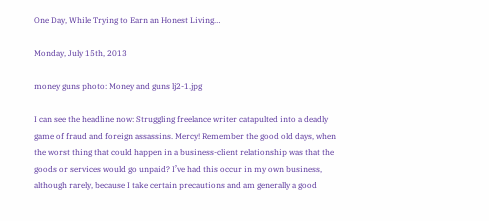One Day, While Trying to Earn an Honest Living…

Monday, July 15th, 2013

money guns photo: Money and guns lj2-1.jpg

I can see the headline now: Struggling freelance writer catapulted into a deadly game of fraud and foreign assassins. Mercy! Remember the good old days, when the worst thing that could happen in a business-client relationship was that the goods or services would go unpaid? I’ve had this occur in my own business, although rarely, because I take certain precautions and am generally a good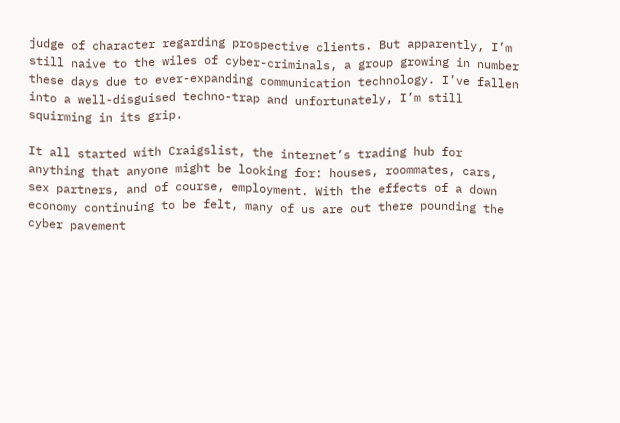judge of character regarding prospective clients. But apparently, I’m still naive to the wiles of cyber-criminals, a group growing in number these days due to ever-expanding communication technology. I’ve fallen into a well-disguised techno-trap and unfortunately, I’m still squirming in its grip.

It all started with Craigslist, the internet’s trading hub for anything that anyone might be looking for: houses, roommates, cars, sex partners, and of course, employment. With the effects of a down economy continuing to be felt, many of us are out there pounding the cyber pavement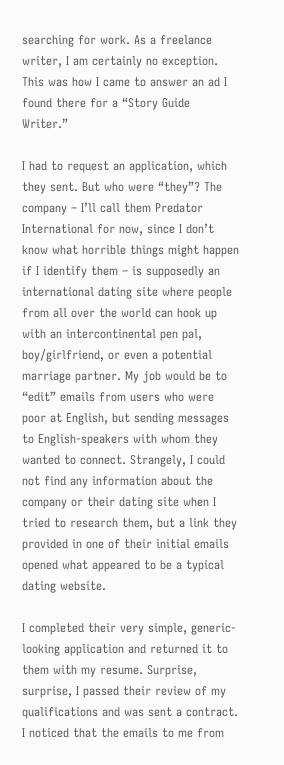searching for work. As a freelance writer, I am certainly no exception. This was how I came to answer an ad I found there for a “Story Guide Writer.”

I had to request an application, which they sent. But who were “they”? The company – I’ll call them Predator International for now, since I don’t know what horrible things might happen if I identify them – is supposedly an international dating site where people from all over the world can hook up with an intercontinental pen pal, boy/girlfriend, or even a potential marriage partner. My job would be to “edit” emails from users who were poor at English, but sending messages to English-speakers with whom they wanted to connect. Strangely, I could not find any information about the company or their dating site when I tried to research them, but a link they provided in one of their initial emails opened what appeared to be a typical dating website.

I completed their very simple, generic-looking application and returned it to them with my resume. Surprise, surprise, I passed their review of my qualifications and was sent a contract. I noticed that the emails to me from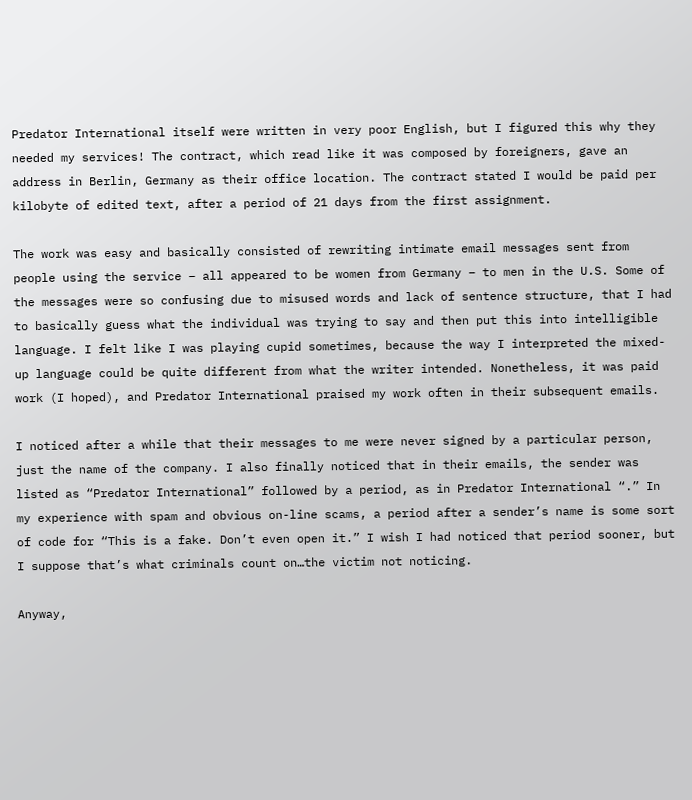Predator International itself were written in very poor English, but I figured this why they needed my services! The contract, which read like it was composed by foreigners, gave an address in Berlin, Germany as their office location. The contract stated I would be paid per kilobyte of edited text, after a period of 21 days from the first assignment.

The work was easy and basically consisted of rewriting intimate email messages sent from people using the service – all appeared to be women from Germany – to men in the U.S. Some of the messages were so confusing due to misused words and lack of sentence structure, that I had to basically guess what the individual was trying to say and then put this into intelligible language. I felt like I was playing cupid sometimes, because the way I interpreted the mixed-up language could be quite different from what the writer intended. Nonetheless, it was paid work (I hoped), and Predator International praised my work often in their subsequent emails.

I noticed after a while that their messages to me were never signed by a particular person, just the name of the company. I also finally noticed that in their emails, the sender was listed as “Predator International” followed by a period, as in Predator International “.” In my experience with spam and obvious on-line scams, a period after a sender’s name is some sort of code for “This is a fake. Don’t even open it.” I wish I had noticed that period sooner, but I suppose that’s what criminals count on…the victim not noticing.

Anyway,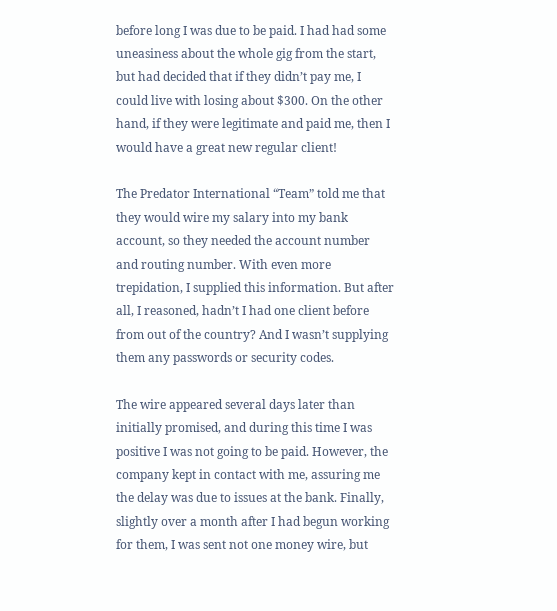before long I was due to be paid. I had had some uneasiness about the whole gig from the start, but had decided that if they didn’t pay me, I could live with losing about $300. On the other hand, if they were legitimate and paid me, then I would have a great new regular client!

The Predator International “Team” told me that they would wire my salary into my bank account, so they needed the account number and routing number. With even more trepidation, I supplied this information. But after all, I reasoned, hadn’t I had one client before from out of the country? And I wasn’t supplying them any passwords or security codes.

The wire appeared several days later than initially promised, and during this time I was positive I was not going to be paid. However, the company kept in contact with me, assuring me the delay was due to issues at the bank. Finally, slightly over a month after I had begun working for them, I was sent not one money wire, but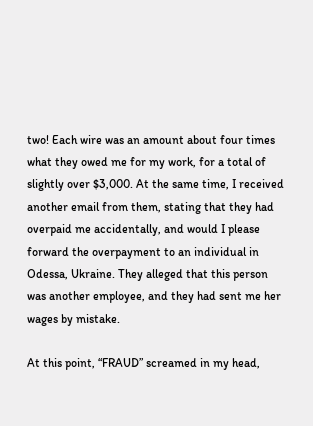two! Each wire was an amount about four times what they owed me for my work, for a total of slightly over $3,000. At the same time, I received another email from them, stating that they had overpaid me accidentally, and would I please forward the overpayment to an individual in Odessa, Ukraine. They alleged that this person was another employee, and they had sent me her wages by mistake.

At this point, “FRAUD” screamed in my head,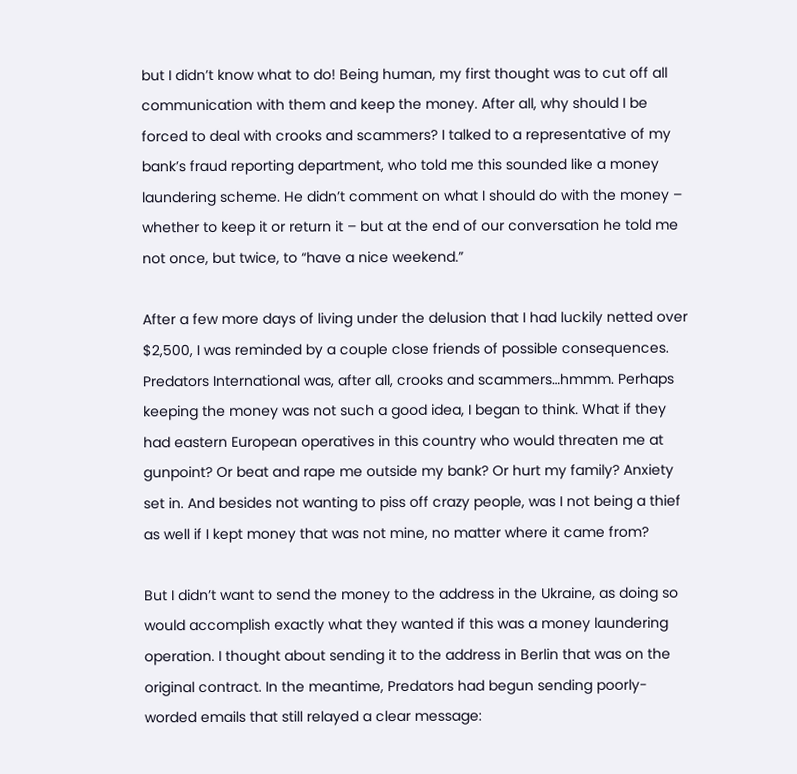but I didn’t know what to do! Being human, my first thought was to cut off all communication with them and keep the money. After all, why should I be forced to deal with crooks and scammers? I talked to a representative of my bank’s fraud reporting department, who told me this sounded like a money laundering scheme. He didn’t comment on what I should do with the money – whether to keep it or return it – but at the end of our conversation he told me not once, but twice, to “have a nice weekend.”

After a few more days of living under the delusion that I had luckily netted over $2,500, I was reminded by a couple close friends of possible consequences. Predators International was, after all, crooks and scammers…hmmm. Perhaps keeping the money was not such a good idea, I began to think. What if they had eastern European operatives in this country who would threaten me at gunpoint? Or beat and rape me outside my bank? Or hurt my family? Anxiety set in. And besides not wanting to piss off crazy people, was I not being a thief as well if I kept money that was not mine, no matter where it came from?

But I didn’t want to send the money to the address in the Ukraine, as doing so would accomplish exactly what they wanted if this was a money laundering operation. I thought about sending it to the address in Berlin that was on the original contract. In the meantime, Predators had begun sending poorly-worded emails that still relayed a clear message: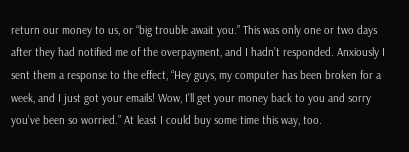return our money to us, or “big trouble await you.” This was only one or two days after they had notified me of the overpayment, and I hadn’t responded. Anxiously I sent them a response to the effect, “Hey guys, my computer has been broken for a week, and I just got your emails! Wow, I’ll get your money back to you and sorry you’ve been so worried.” At least I could buy some time this way, too.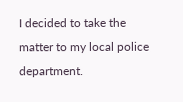I decided to take the matter to my local police department.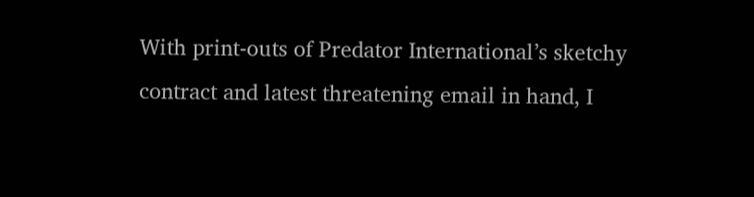With print-outs of Predator International’s sketchy contract and latest threatening email in hand, I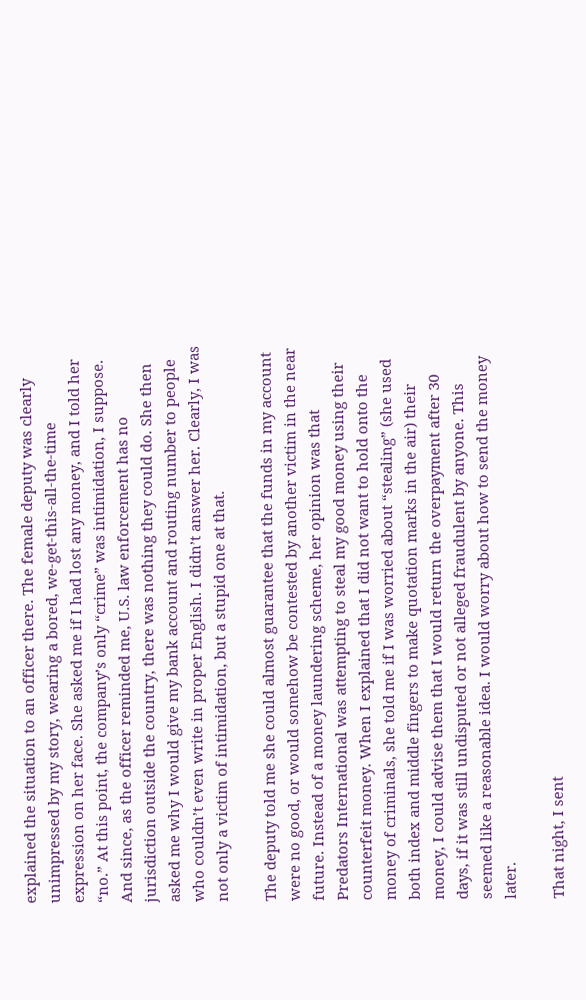explained the situation to an officer there. The female deputy was clearly unimpressed by my story, wearing a bored, we-get-this-all-the-time expression on her face. She asked me if I had lost any money, and I told her “no.” At this point, the company’s only “crime” was intimidation, I suppose. And since, as the officer reminded me, U.S. law enforcement has no jurisdiction outside the country, there was nothing they could do. She then asked me why I would give my bank account and routing number to people who couldn’t even write in proper English. I didn’t answer her. Clearly, I was not only a victim of intimidation, but a stupid one at that.

The deputy told me she could almost guarantee that the funds in my account were no good, or would somehow be contested by another victim in the near future. Instead of a money laundering scheme, her opinion was that Predators International was attempting to steal my good money using their counterfeit money. When I explained that I did not want to hold onto the money of criminals, she told me if I was worried about “stealing” (she used both index and middle fingers to make quotation marks in the air) their money, I could advise them that I would return the overpayment after 30 days, if it was still undisputed or not alleged fraudulent by anyone. This seemed like a reasonable idea. I would worry about how to send the money later.

That night, I sent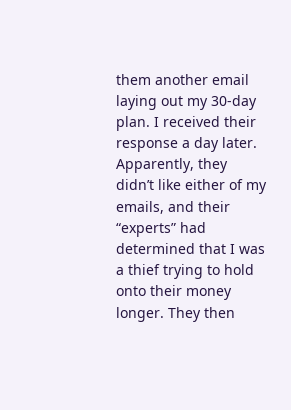them another email laying out my 30-day plan. I received their response a day later. Apparently, they didn’t like either of my emails, and their “experts” had determined that I was a thief trying to hold onto their money longer. They then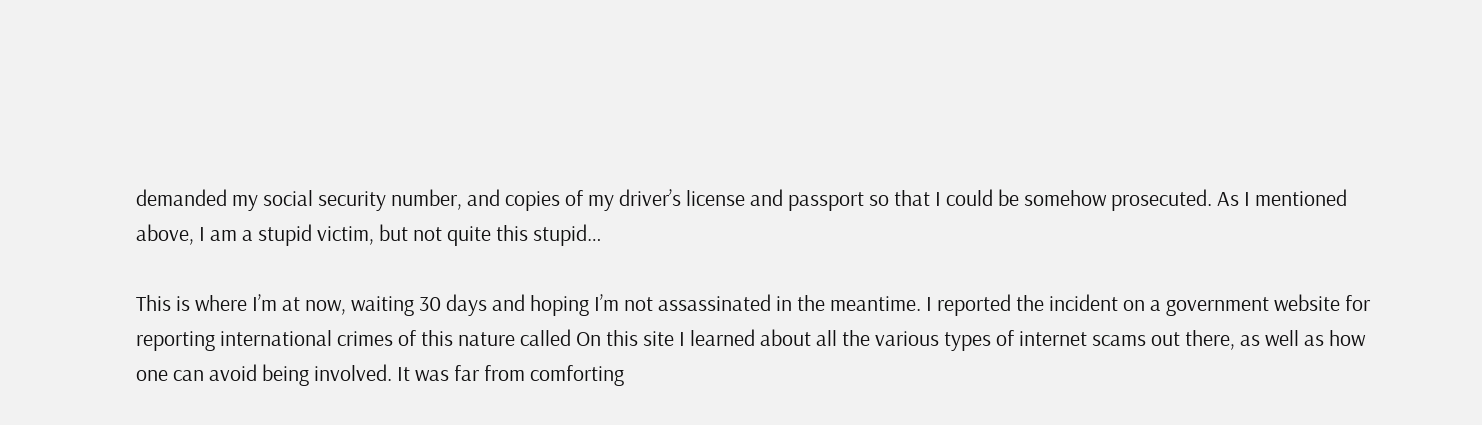demanded my social security number, and copies of my driver’s license and passport so that I could be somehow prosecuted. As I mentioned above, I am a stupid victim, but not quite this stupid…

This is where I’m at now, waiting 30 days and hoping I’m not assassinated in the meantime. I reported the incident on a government website for reporting international crimes of this nature called On this site I learned about all the various types of internet scams out there, as well as how one can avoid being involved. It was far from comforting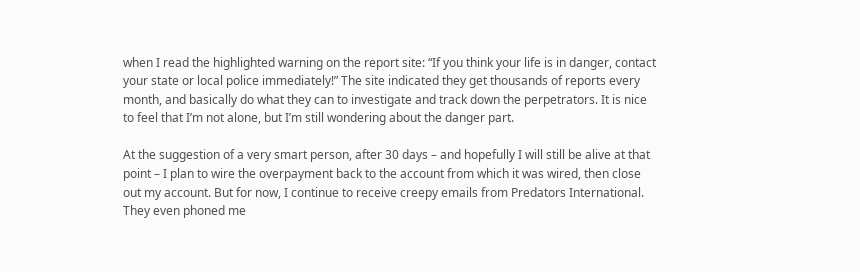when I read the highlighted warning on the report site: “If you think your life is in danger, contact your state or local police immediately!” The site indicated they get thousands of reports every month, and basically do what they can to investigate and track down the perpetrators. It is nice to feel that I’m not alone, but I’m still wondering about the danger part.

At the suggestion of a very smart person, after 30 days – and hopefully I will still be alive at that point – I plan to wire the overpayment back to the account from which it was wired, then close out my account. But for now, I continue to receive creepy emails from Predators International. They even phoned me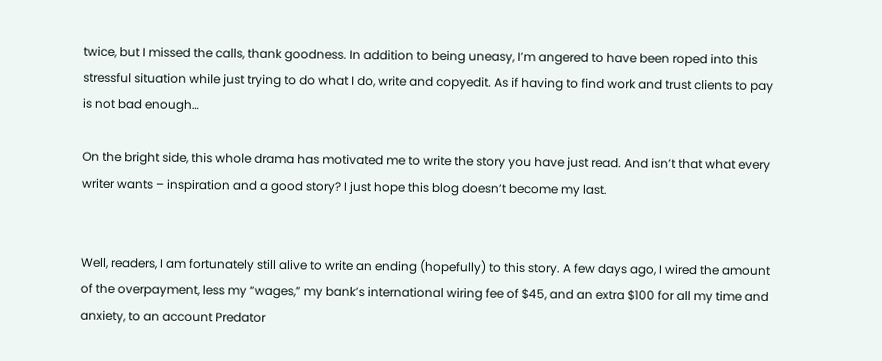twice, but I missed the calls, thank goodness. In addition to being uneasy, I’m angered to have been roped into this stressful situation while just trying to do what I do, write and copyedit. As if having to find work and trust clients to pay is not bad enough…

On the bright side, this whole drama has motivated me to write the story you have just read. And isn’t that what every writer wants – inspiration and a good story? I just hope this blog doesn’t become my last.


Well, readers, I am fortunately still alive to write an ending (hopefully) to this story. A few days ago, I wired the amount of the overpayment, less my “wages,” my bank’s international wiring fee of $45, and an extra $100 for all my time and anxiety, to an account Predator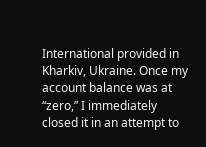International provided in Kharkiv, Ukraine. Once my account balance was at “zero,” I immediately closed it in an attempt to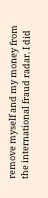remove myself and my money from the international fraud radar. I did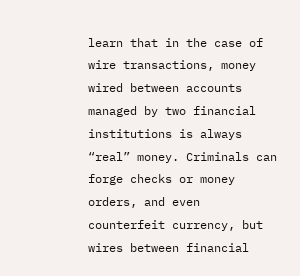learn that in the case of wire transactions, money wired between accounts managed by two financial institutions is always “real” money. Criminals can forge checks or money orders, and even counterfeit currency, but wires between financial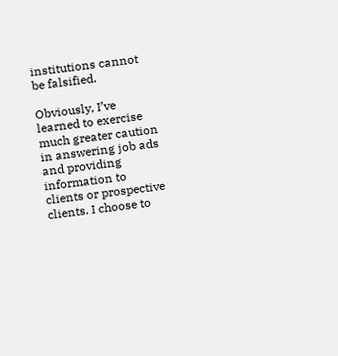institutions cannot be falsified.

Obviously, I’ve learned to exercise much greater caution in answering job ads and providing information to clients or prospective clients. I choose to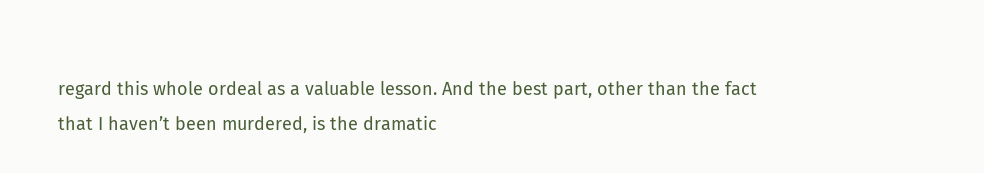regard this whole ordeal as a valuable lesson. And the best part, other than the fact that I haven’t been murdered, is the dramatic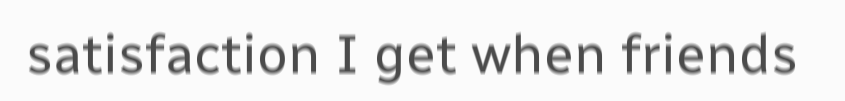satisfaction I get when friends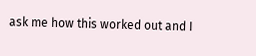ask me how this worked out and I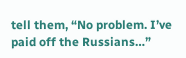tell them, “No problem. I’ve paid off the Russians…”